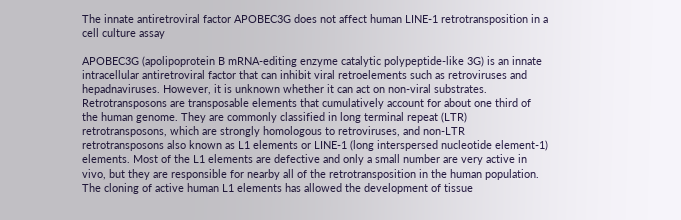The innate antiretroviral factor APOBEC3G does not affect human LINE-1 retrotransposition in a cell culture assay

APOBEC3G (apolipoprotein B mRNA-editing enzyme catalytic polypeptide-like 3G) is an innate intracellular antiretroviral factor that can inhibit viral retroelements such as retroviruses and hepadnaviruses. However, it is unknown whether it can act on non-viral substrates. Retrotransposons are transposable elements that cumulatively account for about one third of the human genome. They are commonly classified in long terminal repeat (LTR) retrotransposons, which are strongly homologous to retroviruses, and non-LTR retrotransposons also known as L1 elements or LINE-1 (long interspersed nucleotide element-1) elements. Most of the L1 elements are defective and only a small number are very active in vivo, but they are responsible for nearby all of the retrotransposition in the human population. The cloning of active human L1 elements has allowed the development of tissue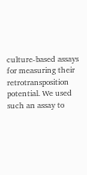culture-based assays for measuring their retrotransposition potential. We used such an assay to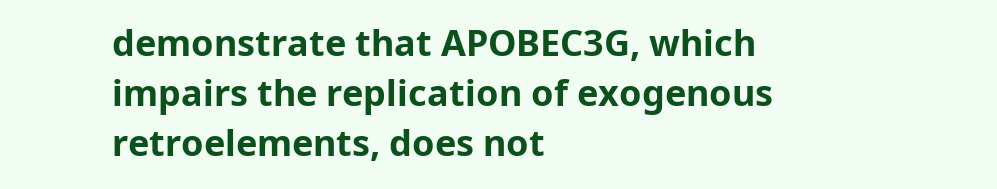demonstrate that APOBEC3G, which impairs the replication of exogenous retroelements, does not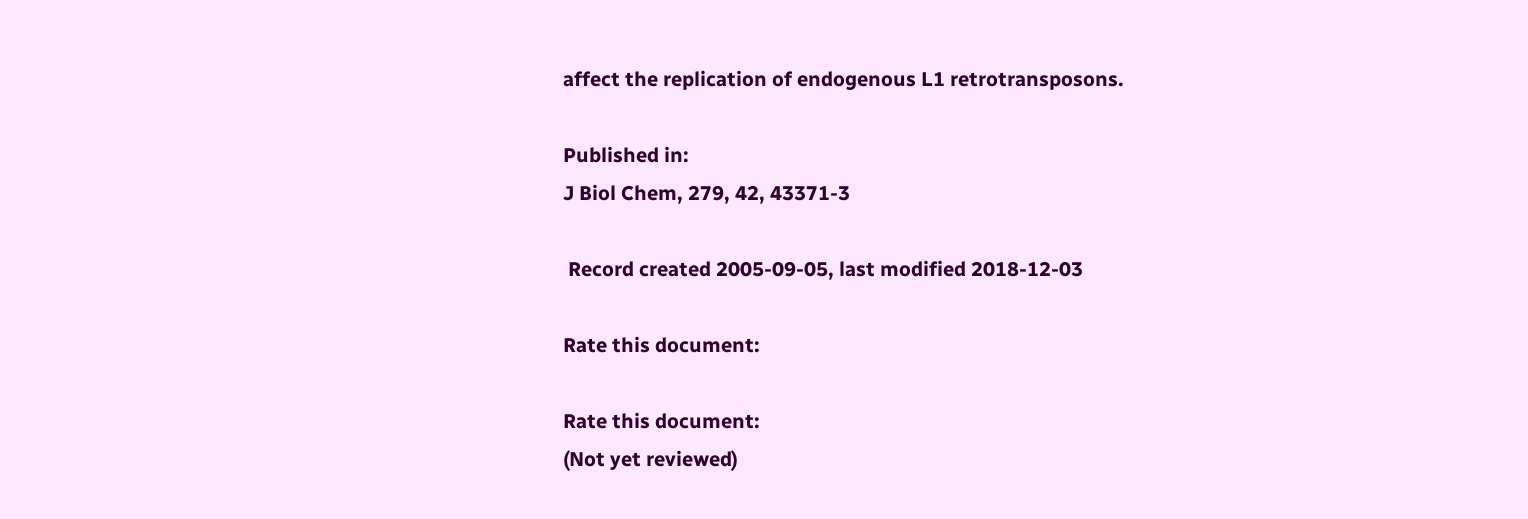affect the replication of endogenous L1 retrotransposons.

Published in:
J Biol Chem, 279, 42, 43371-3

 Record created 2005-09-05, last modified 2018-12-03

Rate this document:

Rate this document:
(Not yet reviewed)